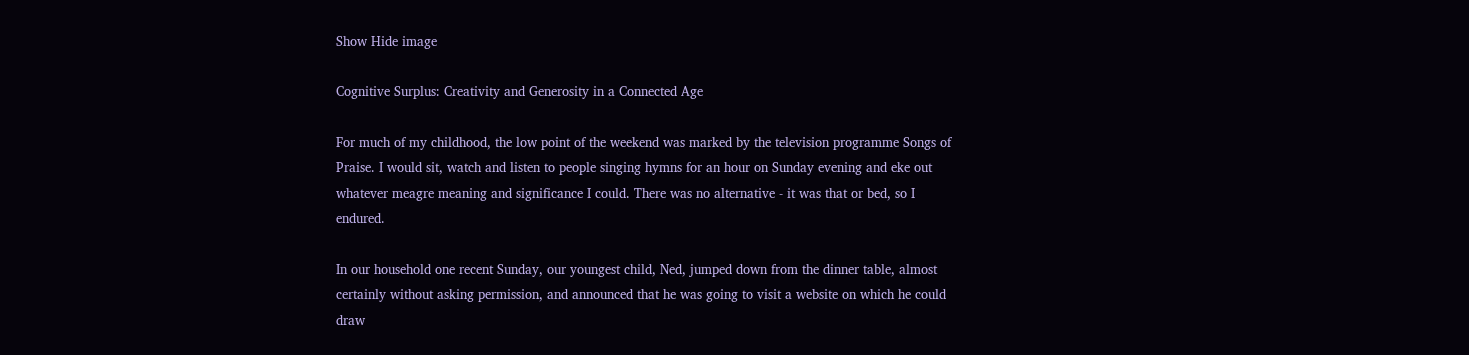Show Hide image

Cognitive Surplus: Creativity and Generosity in a Connected Age

For much of my childhood, the low point of the weekend was marked by the television programme Songs of Praise. I would sit, watch and listen to people singing hymns for an hour on Sunday evening and eke out whatever meagre meaning and significance I could. There was no alternative - it was that or bed, so I endured.

In our household one recent Sunday, our youngest child, Ned, jumped down from the dinner table, almost certainly without asking permission, and announced that he was going to visit a website on which he could draw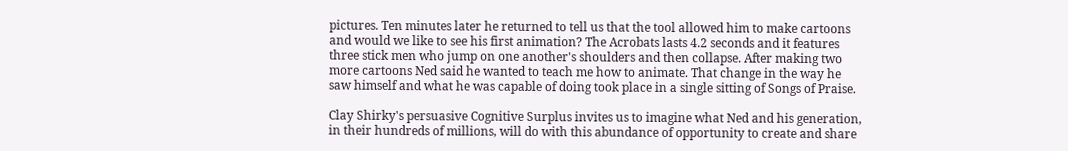pictures. Ten minutes later he returned to tell us that the tool allowed him to make cartoons and would we like to see his first animation? The Acrobats lasts 4.2 seconds and it features three stick men who jump on one another's shoulders and then collapse. After making two more cartoons Ned said he wanted to teach me how to animate. That change in the way he saw himself and what he was capable of doing took place in a single sitting of Songs of Praise.

Clay Shirky's persuasive Cognitive Surplus invites us to imagine what Ned and his generation, in their hundreds of millions, will do with this abundance of opportunity to create and share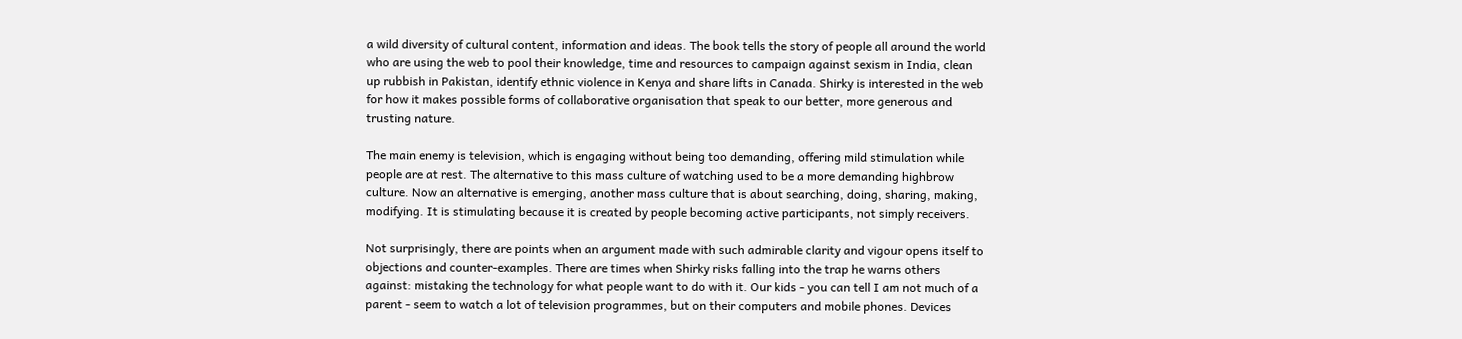a wild diversity of cultural content, information and ideas. The book tells the story of people all around the world who are using the web to pool their knowledge, time and resources to campaign against sexism in India, clean up rubbish in Pakistan, identify ethnic violence in Kenya and share lifts in Canada. Shirky is interested in the web for how it makes possible forms of collaborative organisation that speak to our better, more generous and trusting nature.

The main enemy is television, which is engaging without being too demanding, offering mild stimulation while people are at rest. The alternative to this mass culture of watching used to be a more demanding highbrow culture. Now an alternative is emerging, another mass culture that is about searching, doing, sharing, making, modifying. It is stimulating because it is created by people becoming active participants, not simply receivers.

Not surprisingly, there are points when an argument made with such admirable clarity and vigour opens itself to objections and counter-examples. There are times when Shirky risks falling into the trap he warns others against: mistaking the technology for what people want to do with it. Our kids - you can tell I am not much of a parent - seem to watch a lot of television programmes, but on their computers and mobile phones. Devices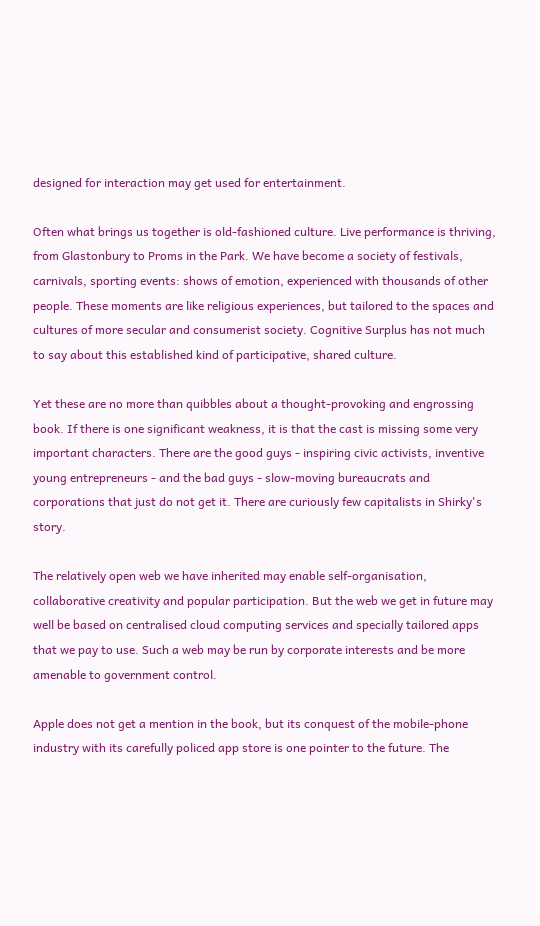designed for interaction may get used for entertainment.

Often what brings us together is old-fashioned culture. Live performance is thriving, from Glastonbury to Proms in the Park. We have become a society of festivals, carnivals, sporting events: shows of emotion, experienced with thousands of other people. These moments are like religious experiences, but tailored to the spaces and cultures of more secular and consumerist society. Cognitive Surplus has not much to say about this established kind of participative, shared culture.

Yet these are no more than quibbles about a thought-provoking and engrossing book. If there is one significant weakness, it is that the cast is missing some very important characters. There are the good guys - inspiring civic activists, inventive young entrepreneurs - and the bad guys - slow-moving bureaucrats and corporations that just do not get it. There are curiously few capitalists in Shirky's story.

The relatively open web we have inherited may enable self-organisation, collaborative creativity and popular participation. But the web we get in future may well be based on centralised cloud computing services and specially tailored apps that we pay to use. Such a web may be run by corporate interests and be more amenable to government control.

Apple does not get a mention in the book, but its conquest of the mobile-phone industry with its carefully policed app store is one pointer to the future. The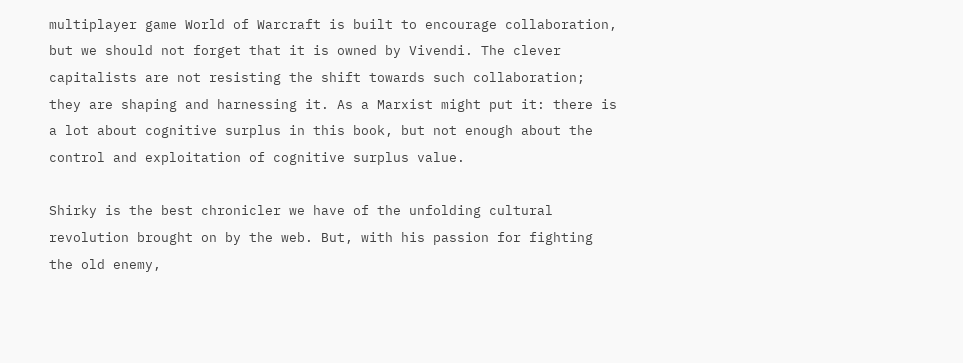multiplayer game World of Warcraft is built to encourage collaboration, but we should not forget that it is owned by Vivendi. The clever capitalists are not resisting the shift towards such collaboration; they are shaping and harnessing it. As a Marxist might put it: there is a lot about cognitive surplus in this book, but not enough about the control and exploitation of cognitive surplus value.

Shirky is the best chronicler we have of the unfolding cultural revolution brought on by the web. But, with his passion for fighting the old enemy,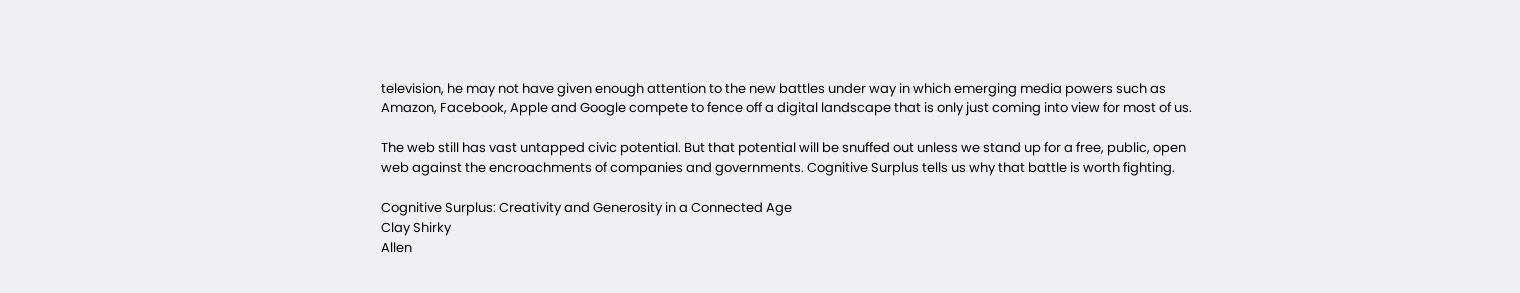television, he may not have given enough attention to the new battles under way in which emerging media powers such as Amazon, Facebook, Apple and Google compete to fence off a digital landscape that is only just coming into view for most of us.

The web still has vast untapped civic potential. But that potential will be snuffed out unless we stand up for a free, public, open web against the encroachments of companies and governments. Cognitive Surplus tells us why that battle is worth fighting.

Cognitive Surplus: Creativity and Generosity in a Connected Age
Clay Shirky
Allen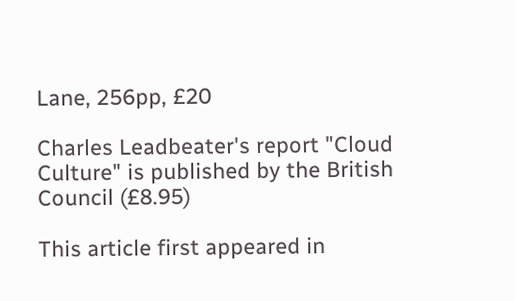Lane, 256pp, £20

Charles Leadbeater's report "Cloud Culture" is published by the British Council (£8.95)

This article first appeared in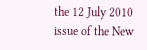the 12 July 2010 issue of the New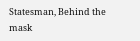Statesman, Behind the mask